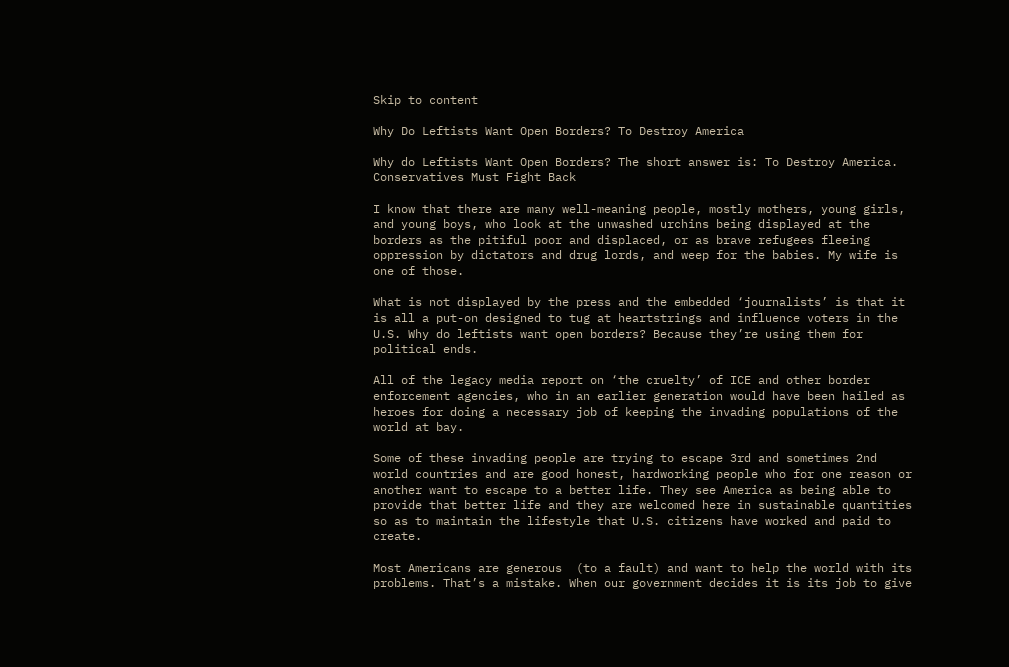Skip to content

Why Do Leftists Want Open Borders? To Destroy America

Why do Leftists Want Open Borders? The short answer is: To Destroy America. Conservatives Must Fight Back

I know that there are many well-meaning people, mostly mothers, young girls, and young boys, who look at the unwashed urchins being displayed at the borders as the pitiful poor and displaced, or as brave refugees fleeing oppression by dictators and drug lords, and weep for the babies. My wife is one of those.

What is not displayed by the press and the embedded ‘journalists’ is that it is all a put-on designed to tug at heartstrings and influence voters in the U.S. Why do leftists want open borders? Because they’re using them for political ends.

All of the legacy media report on ‘the cruelty’ of ICE and other border enforcement agencies, who in an earlier generation would have been hailed as heroes for doing a necessary job of keeping the invading populations of the world at bay.

Some of these invading people are trying to escape 3rd and sometimes 2nd world countries and are good honest, hardworking people who for one reason or another want to escape to a better life. They see America as being able to provide that better life and they are welcomed here in sustainable quantities so as to maintain the lifestyle that U.S. citizens have worked and paid to create.

Most Americans are generous  (to a fault) and want to help the world with its problems. That’s a mistake. When our government decides it is its job to give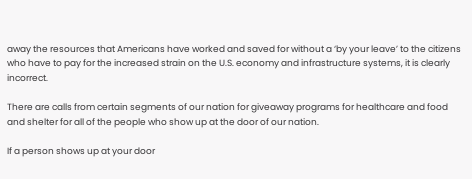away the resources that Americans have worked and saved for without a ‘by your leave’ to the citizens who have to pay for the increased strain on the U.S. economy and infrastructure systems, it is clearly incorrect.

There are calls from certain segments of our nation for giveaway programs for healthcare and food and shelter for all of the people who show up at the door of our nation.

If a person shows up at your door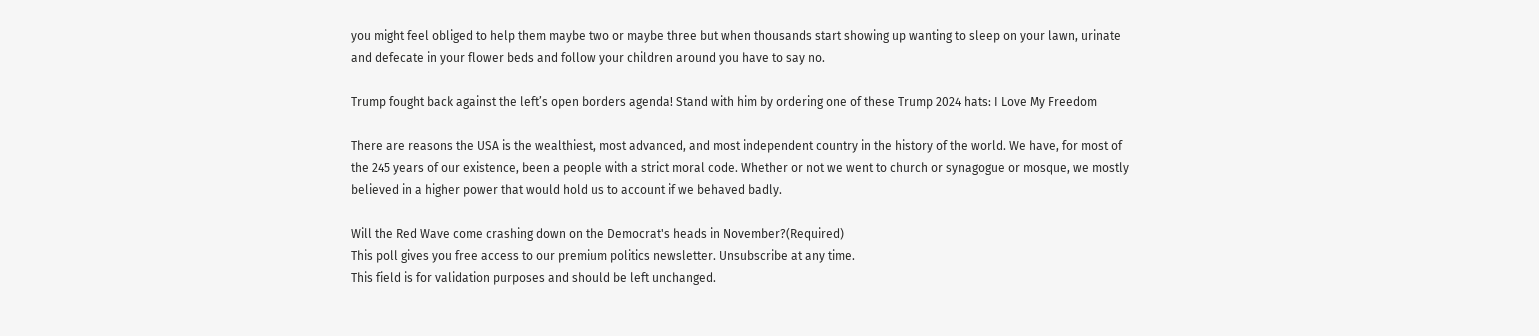you might feel obliged to help them maybe two or maybe three but when thousands start showing up wanting to sleep on your lawn, urinate and defecate in your flower beds and follow your children around you have to say no.

Trump fought back against the left’s open borders agenda! Stand with him by ordering one of these Trump 2024 hats: I Love My Freedom

There are reasons the USA is the wealthiest, most advanced, and most independent country in the history of the world. We have, for most of the 245 years of our existence, been a people with a strict moral code. Whether or not we went to church or synagogue or mosque, we mostly believed in a higher power that would hold us to account if we behaved badly.

Will the Red Wave come crashing down on the Democrat's heads in November?(Required)
This poll gives you free access to our premium politics newsletter. Unsubscribe at any time.
This field is for validation purposes and should be left unchanged.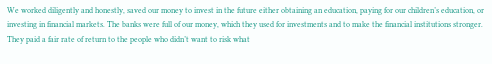We worked diligently and honestly, saved our money to invest in the future either obtaining an education, paying for our children’s education, or investing in financial markets. The banks were full of our money, which they used for investments and to make the financial institutions stronger. They paid a fair rate of return to the people who didn’t want to risk what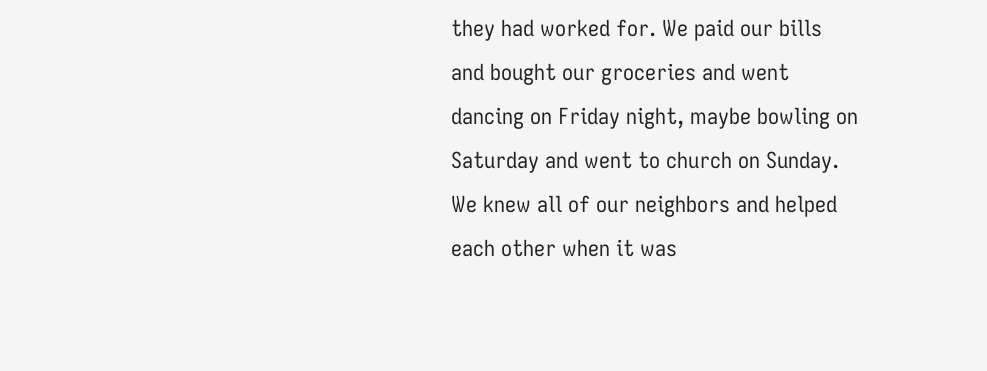they had worked for. We paid our bills and bought our groceries and went dancing on Friday night, maybe bowling on Saturday and went to church on Sunday. We knew all of our neighbors and helped each other when it was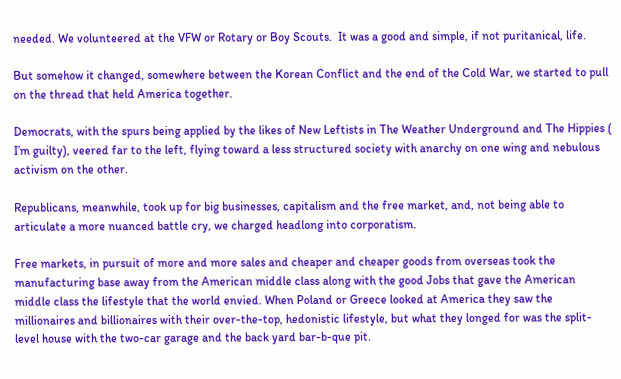needed. We volunteered at the VFW or Rotary or Boy Scouts.  It was a good and simple, if not puritanical, life.

But somehow it changed, somewhere between the Korean Conflict and the end of the Cold War, we started to pull on the thread that held America together.

Democrats, with the spurs being applied by the likes of New Leftists in The Weather Underground and The Hippies ( I’m guilty), veered far to the left, flying toward a less structured society with anarchy on one wing and nebulous activism on the other.

Republicans, meanwhile, took up for big businesses, capitalism and the free market, and, not being able to articulate a more nuanced battle cry, we charged headlong into corporatism.

Free markets, in pursuit of more and more sales and cheaper and cheaper goods from overseas took the manufacturing base away from the American middle class along with the good Jobs that gave the American middle class the lifestyle that the world envied. When Poland or Greece looked at America they saw the millionaires and billionaires with their over-the-top, hedonistic lifestyle, but what they longed for was the split-level house with the two-car garage and the back yard bar-b-que pit.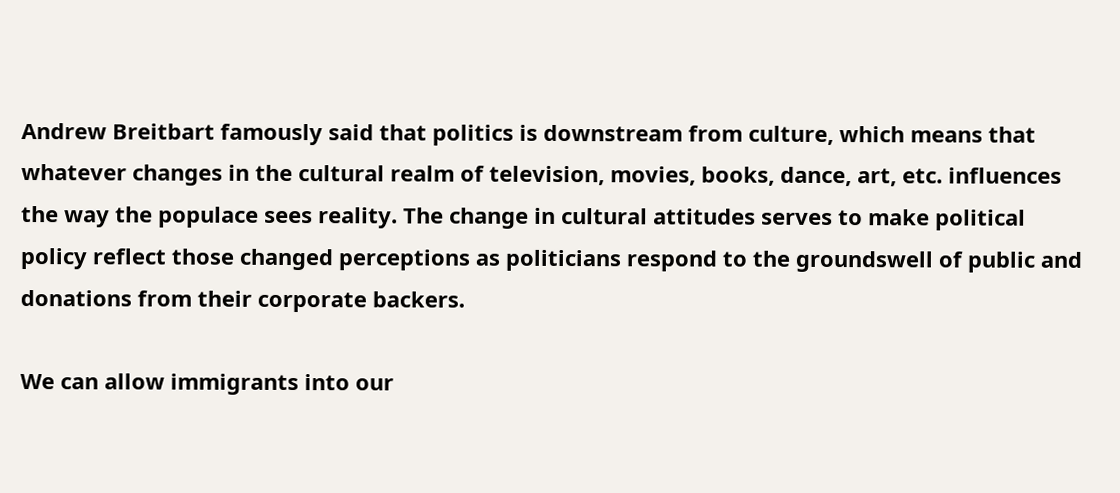Andrew Breitbart famously said that politics is downstream from culture, which means that whatever changes in the cultural realm of television, movies, books, dance, art, etc. influences the way the populace sees reality. The change in cultural attitudes serves to make political policy reflect those changed perceptions as politicians respond to the groundswell of public and donations from their corporate backers.

We can allow immigrants into our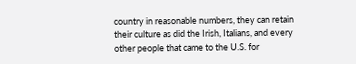country in reasonable numbers, they can retain their culture as did the Irish, Italians, and every other people that came to the U.S. for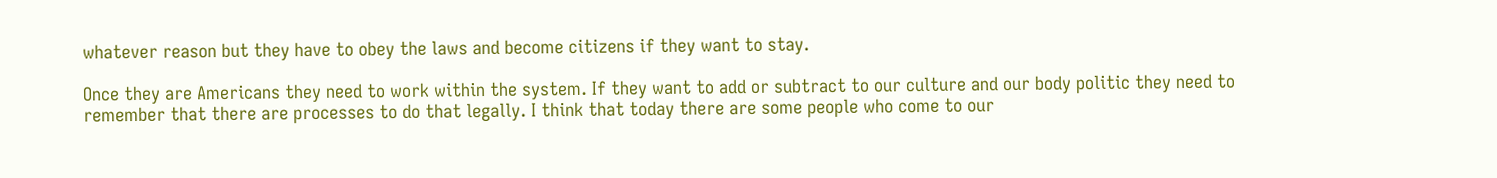whatever reason but they have to obey the laws and become citizens if they want to stay.

Once they are Americans they need to work within the system. If they want to add or subtract to our culture and our body politic they need to remember that there are processes to do that legally. I think that today there are some people who come to our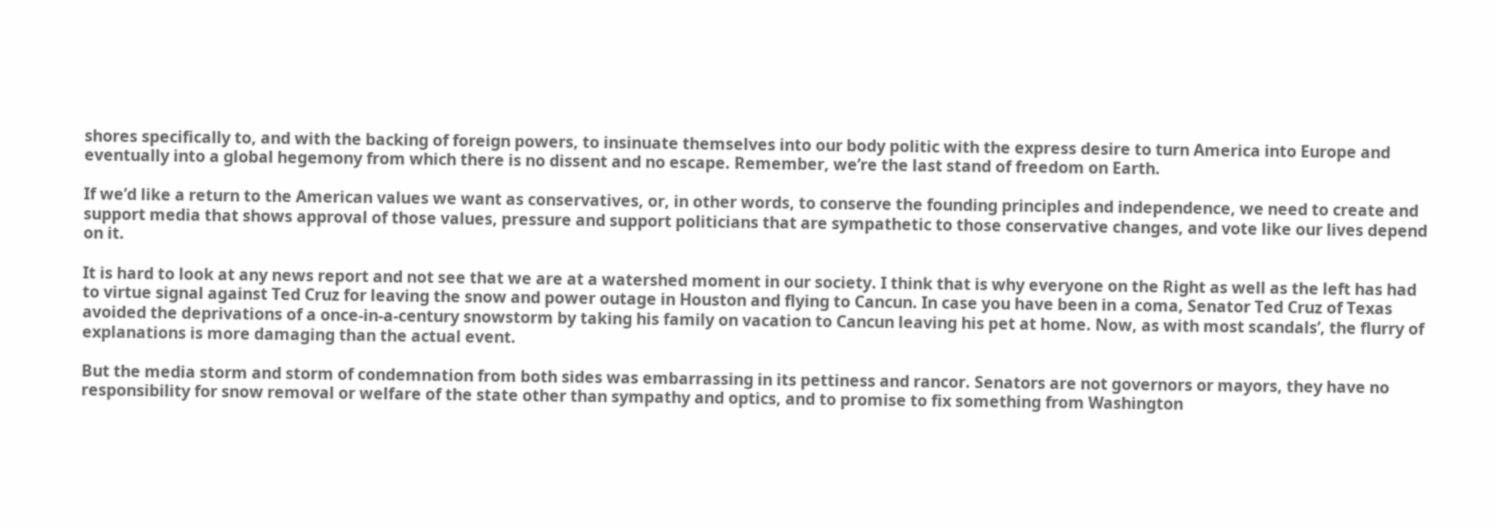shores specifically to, and with the backing of foreign powers, to insinuate themselves into our body politic with the express desire to turn America into Europe and eventually into a global hegemony from which there is no dissent and no escape. Remember, we’re the last stand of freedom on Earth.

If we’d like a return to the American values we want as conservatives, or, in other words, to conserve the founding principles and independence, we need to create and support media that shows approval of those values, pressure and support politicians that are sympathetic to those conservative changes, and vote like our lives depend on it.

It is hard to look at any news report and not see that we are at a watershed moment in our society. I think that is why everyone on the Right as well as the left has had to virtue signal against Ted Cruz for leaving the snow and power outage in Houston and flying to Cancun. In case you have been in a coma, Senator Ted Cruz of Texas avoided the deprivations of a once-in-a-century snowstorm by taking his family on vacation to Cancun leaving his pet at home. Now, as with most scandals’, the flurry of explanations is more damaging than the actual event.

But the media storm and storm of condemnation from both sides was embarrassing in its pettiness and rancor. Senators are not governors or mayors, they have no responsibility for snow removal or welfare of the state other than sympathy and optics, and to promise to fix something from Washington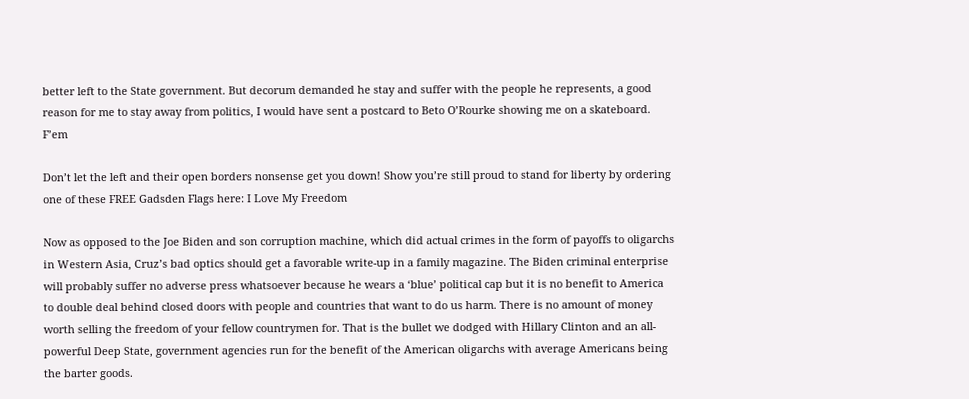better left to the State government. But decorum demanded he stay and suffer with the people he represents, a good reason for me to stay away from politics, I would have sent a postcard to Beto O’Rourke showing me on a skateboard. F’em

Don’t let the left and their open borders nonsense get you down! Show you’re still proud to stand for liberty by ordering one of these FREE Gadsden Flags here: I Love My Freedom

Now as opposed to the Joe Biden and son corruption machine, which did actual crimes in the form of payoffs to oligarchs in Western Asia, Cruz’s bad optics should get a favorable write-up in a family magazine. The Biden criminal enterprise will probably suffer no adverse press whatsoever because he wears a ‘blue’ political cap but it is no benefit to America to double deal behind closed doors with people and countries that want to do us harm. There is no amount of money worth selling the freedom of your fellow countrymen for. That is the bullet we dodged with Hillary Clinton and an all-powerful Deep State, government agencies run for the benefit of the American oligarchs with average Americans being the barter goods.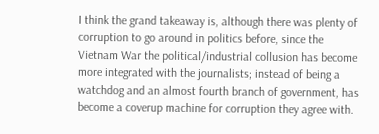I think the grand takeaway is, although there was plenty of corruption to go around in politics before, since the Vietnam War the political/industrial collusion has become more integrated with the journalists; instead of being a watchdog and an almost fourth branch of government, has become a coverup machine for corruption they agree with.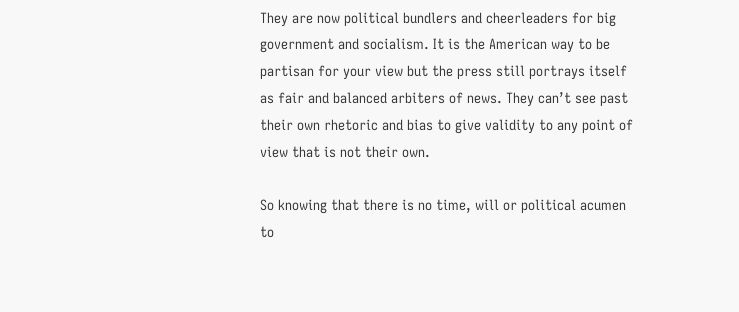They are now political bundlers and cheerleaders for big government and socialism. It is the American way to be partisan for your view but the press still portrays itself as fair and balanced arbiters of news. They can’t see past their own rhetoric and bias to give validity to any point of view that is not their own.

So knowing that there is no time, will or political acumen to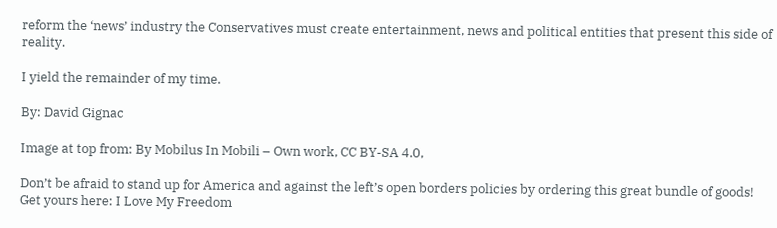reform the ‘news’ industry the Conservatives must create entertainment, news and political entities that present this side of reality.

I yield the remainder of my time.

By: David Gignac

Image at top from: By Mobilus In Mobili – Own work, CC BY-SA 4.0,

Don’t be afraid to stand up for America and against the left’s open borders policies by ordering this great bundle of goods! Get yours here: I Love My Freedom